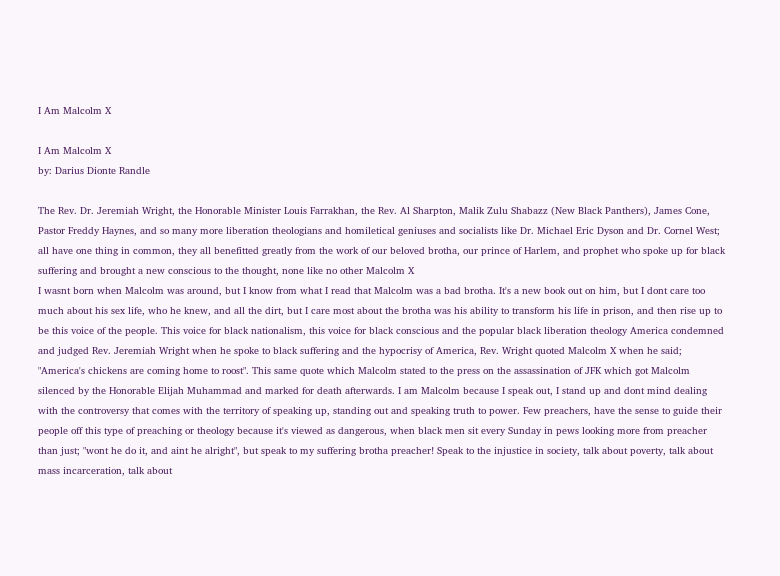I Am Malcolm X

I Am Malcolm X
by: Darius Dionte Randle

The Rev. Dr. Jeremiah Wright, the Honorable Minister Louis Farrakhan, the Rev. Al Sharpton, Malik Zulu Shabazz (New Black Panthers), James Cone, Pastor Freddy Haynes, and so many more liberation theologians and homiletical geniuses and socialists like Dr. Michael Eric Dyson and Dr. Cornel West; all have one thing in common, they all benefitted greatly from the work of our beloved brotha, our prince of Harlem, and prophet who spoke up for black suffering and brought a new conscious to the thought, none like no other Malcolm X
I wasnt born when Malcolm was around, but I know from what I read that Malcolm was a bad brotha. It's a new book out on him, but I dont care too much about his sex life, who he knew, and all the dirt, but I care most about the brotha was his ability to transform his life in prison, and then rise up to be this voice of the people. This voice for black nationalism, this voice for black conscious and the popular black liberation theology America condemned and judged Rev. Jeremiah Wright when he spoke to black suffering and the hypocrisy of America, Rev. Wright quoted Malcolm X when he said; "America's chickens are coming home to roost". This same quote which Malcolm stated to the press on the assassination of JFK which got Malcolm silenced by the Honorable Elijah Muhammad and marked for death afterwards. I am Malcolm because I speak out, I stand up and dont mind dealing with the controversy that comes with the territory of speaking up, standing out and speaking truth to power. Few preachers, have the sense to guide their people off this type of preaching or theology because it's viewed as dangerous, when black men sit every Sunday in pews looking more from preacher than just; "wont he do it, and aint he alright", but speak to my suffering brotha preacher! Speak to the injustice in society, talk about poverty, talk about mass incarceration, talk about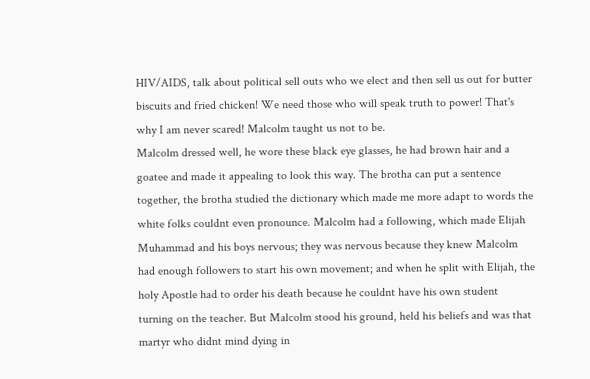HIV/AIDS, talk about political sell outs who we elect and then sell us out for butter biscuits and fried chicken! We need those who will speak truth to power! That's why I am never scared! Malcolm taught us not to be.
Malcolm dressed well, he wore these black eye glasses, he had brown hair and a goatee and made it appealing to look this way. The brotha can put a sentence together, the brotha studied the dictionary which made me more adapt to words the white folks couldnt even pronounce. Malcolm had a following, which made Elijah Muhammad and his boys nervous; they was nervous because they knew Malcolm had enough followers to start his own movement; and when he split with Elijah, the holy Apostle had to order his death because he couldnt have his own student turning on the teacher. But Malcolm stood his ground, held his beliefs and was that martyr who didnt mind dying in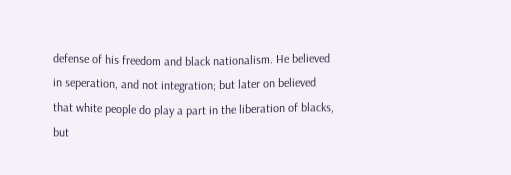defense of his freedom and black nationalism. He believed in seperation, and not integration; but later on believed that white people do play a part in the liberation of blacks, but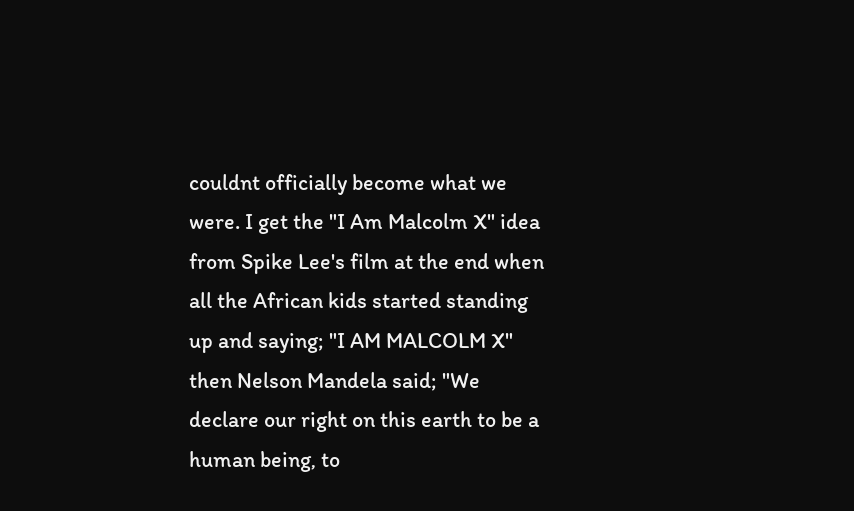couldnt officially become what we were. I get the "I Am Malcolm X" idea from Spike Lee's film at the end when all the African kids started standing up and saying; "I AM MALCOLM X" then Nelson Mandela said; "We declare our right on this earth to be a human being, to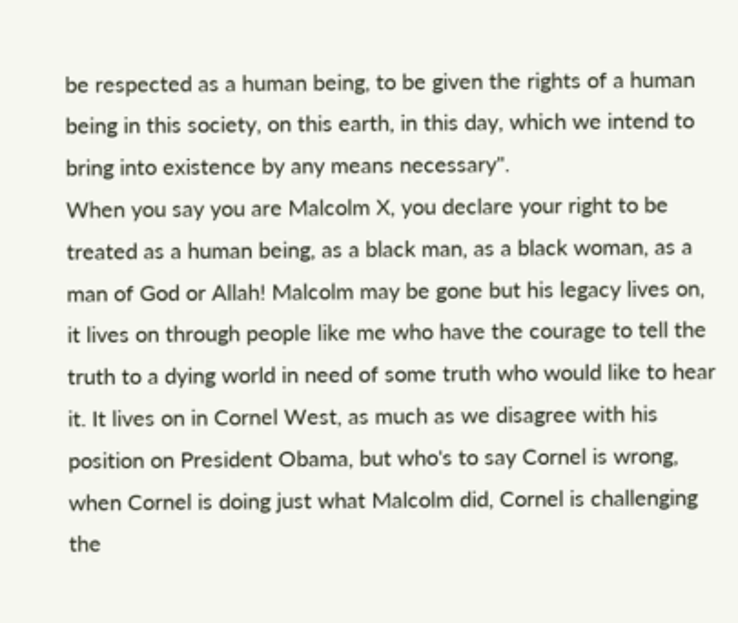be respected as a human being, to be given the rights of a human being in this society, on this earth, in this day, which we intend to bring into existence by any means necessary".
When you say you are Malcolm X, you declare your right to be treated as a human being, as a black man, as a black woman, as a man of God or Allah! Malcolm may be gone but his legacy lives on, it lives on through people like me who have the courage to tell the truth to a dying world in need of some truth who would like to hear it. It lives on in Cornel West, as much as we disagree with his position on President Obama, but who's to say Cornel is wrong, when Cornel is doing just what Malcolm did, Cornel is challenging the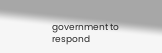government to respond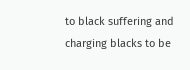to black suffering and charging blacks to be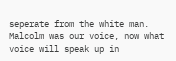seperate from the white man. Malcolm was our voice, now what voice will speak up in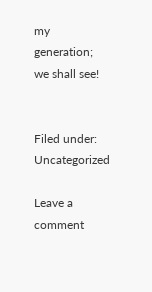my generation; we shall see!


Filed under: Uncategorized

Leave a comment